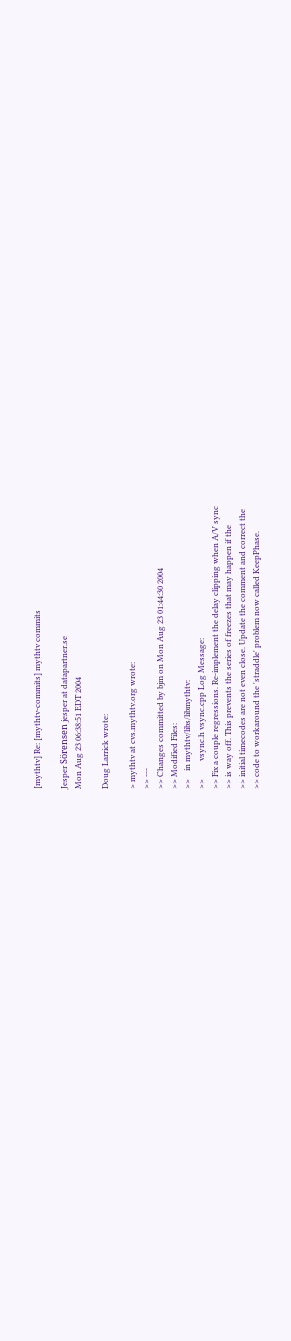[mythtv] Re: [mythtv-commits] mythtv commits

Jesper Sörensen jesper at datapartner.se
Mon Aug 23 06:38:51 EDT 2004

Doug Larrick wrote:

> mythtv at cvs.mythtv.org wrote:
>> ---
>> Changes committed by bjm on Mon Aug 23 01:44:30 2004
>> Modified Files:
>>    in mythtv/libs/libmythtv:
>>         vsync.h vsync.cpp Log Message:
>> Fix a couple regressions. Re-implement the delay clipping when A/V sync
>> is way off. This prevents the series of freezes that may happen if the
>> initial timecodes are not even close. Update the comment and correct the
>> code to workaround the 'straddle' problem now called KeepPhase.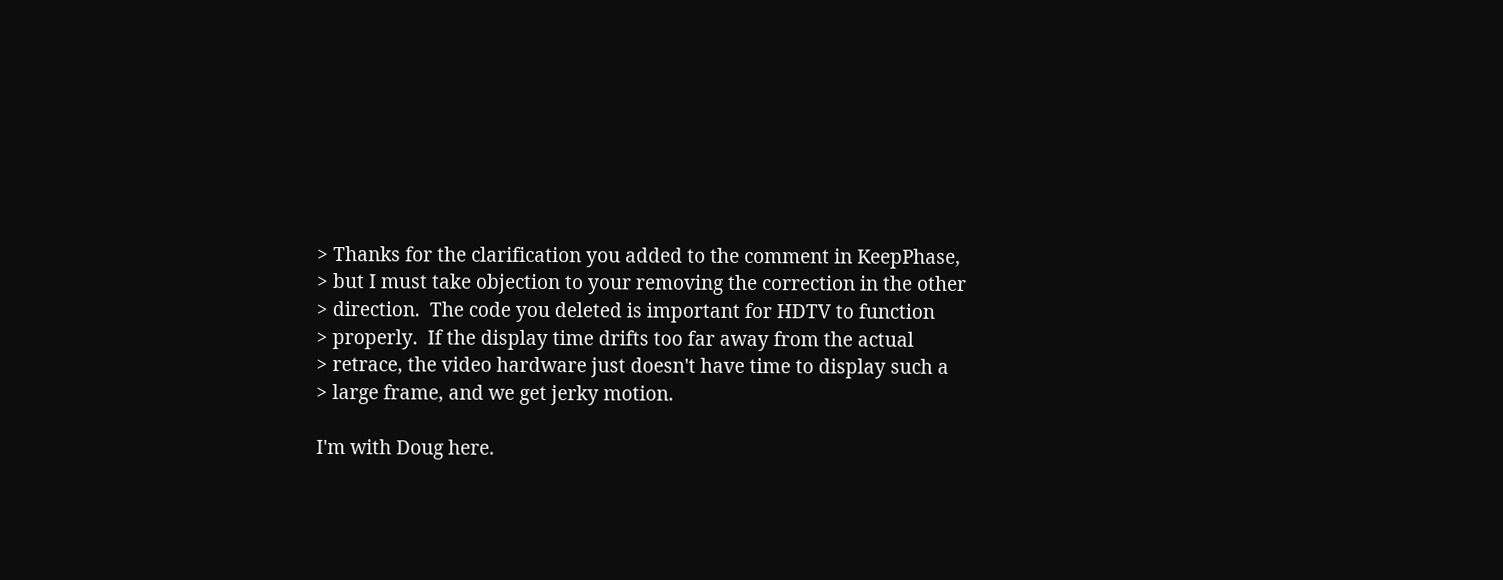> Thanks for the clarification you added to the comment in KeepPhase,
> but I must take objection to your removing the correction in the other
> direction.  The code you deleted is important for HDTV to function
> properly.  If the display time drifts too far away from the actual
> retrace, the video hardware just doesn't have time to display such a
> large frame, and we get jerky motion.

I'm with Doug here.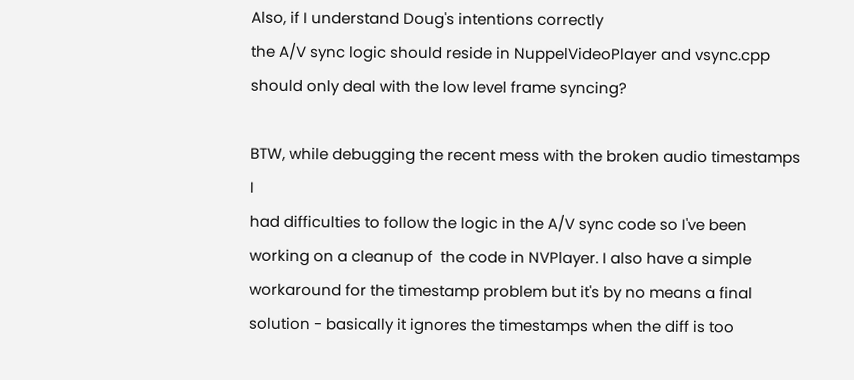Also, if I understand Doug's intentions correctly
the A/V sync logic should reside in NuppelVideoPlayer and vsync.cpp
should only deal with the low level frame syncing?

BTW, while debugging the recent mess with the broken audio timestamps I
had difficulties to follow the logic in the A/V sync code so I've been
working on a cleanup of  the code in NVPlayer. I also have a simple
workaround for the timestamp problem but it's by no means a final
solution - basically it ignores the timestamps when the diff is too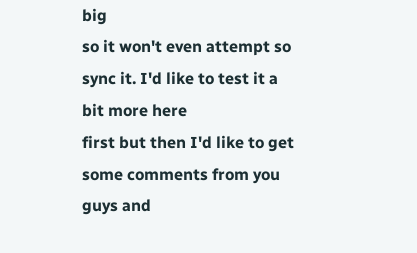big
so it won't even attempt so sync it. I'd like to test it a bit more here
first but then I'd like to get some comments from you guys and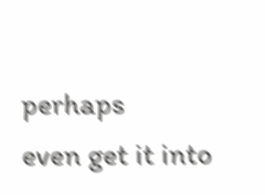perhaps
even get it into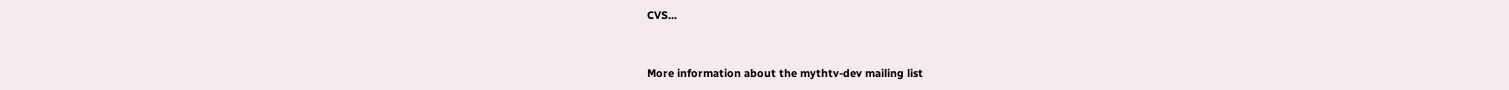CVS...


More information about the mythtv-dev mailing list